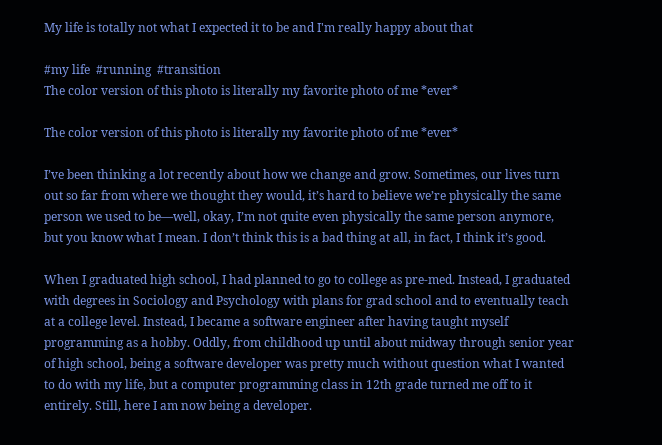My life is totally not what I expected it to be and I'm really happy about that

#my life  #running  #transition
The color version of this photo is literally my favorite photo of me *ever*

The color version of this photo is literally my favorite photo of me *ever*

I’ve been thinking a lot recently about how we change and grow. Sometimes, our lives turn out so far from where we thought they would, it’s hard to believe we’re physically the same person we used to be—well, okay, I’m not quite even physically the same person anymore, but you know what I mean. I don’t think this is a bad thing at all, in fact, I think it’s good.

When I graduated high school, I had planned to go to college as pre-med. Instead, I graduated with degrees in Sociology and Psychology with plans for grad school and to eventually teach at a college level. Instead, I became a software engineer after having taught myself programming as a hobby. Oddly, from childhood up until about midway through senior year of high school, being a software developer was pretty much without question what I wanted to do with my life, but a computer programming class in 12th grade turned me off to it entirely. Still, here I am now being a developer.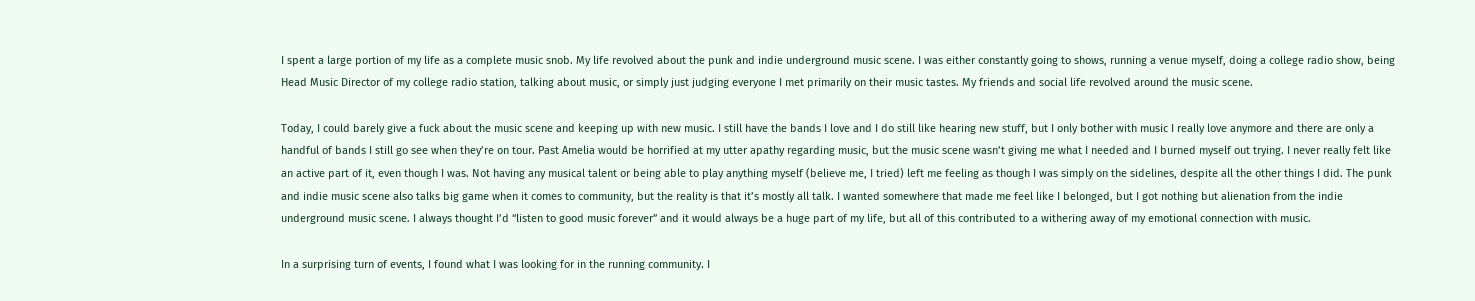I spent a large portion of my life as a complete music snob. My life revolved about the punk and indie underground music scene. I was either constantly going to shows, running a venue myself, doing a college radio show, being Head Music Director of my college radio station, talking about music, or simply just judging everyone I met primarily on their music tastes. My friends and social life revolved around the music scene.

Today, I could barely give a fuck about the music scene and keeping up with new music. I still have the bands I love and I do still like hearing new stuff, but I only bother with music I really love anymore and there are only a handful of bands I still go see when they’re on tour. Past Amelia would be horrified at my utter apathy regarding music, but the music scene wasn’t giving me what I needed and I burned myself out trying. I never really felt like an active part of it, even though I was. Not having any musical talent or being able to play anything myself (believe me, I tried) left me feeling as though I was simply on the sidelines, despite all the other things I did. The punk and indie music scene also talks big game when it comes to community, but the reality is that it’s mostly all talk. I wanted somewhere that made me feel like I belonged, but I got nothing but alienation from the indie underground music scene. I always thought I’d “listen to good music forever” and it would always be a huge part of my life, but all of this contributed to a withering away of my emotional connection with music.

In a surprising turn of events, I found what I was looking for in the running community. I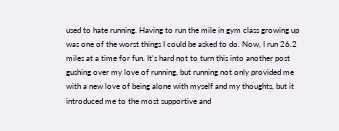used to hate running. Having to run the mile in gym class growing up was one of the worst things I could be asked to do. Now, I run 26.2 miles at a time for fun. It’s hard not to turn this into another post gushing over my love of running, but running not only provided me with a new love of being alone with myself and my thoughts, but it introduced me to the most supportive and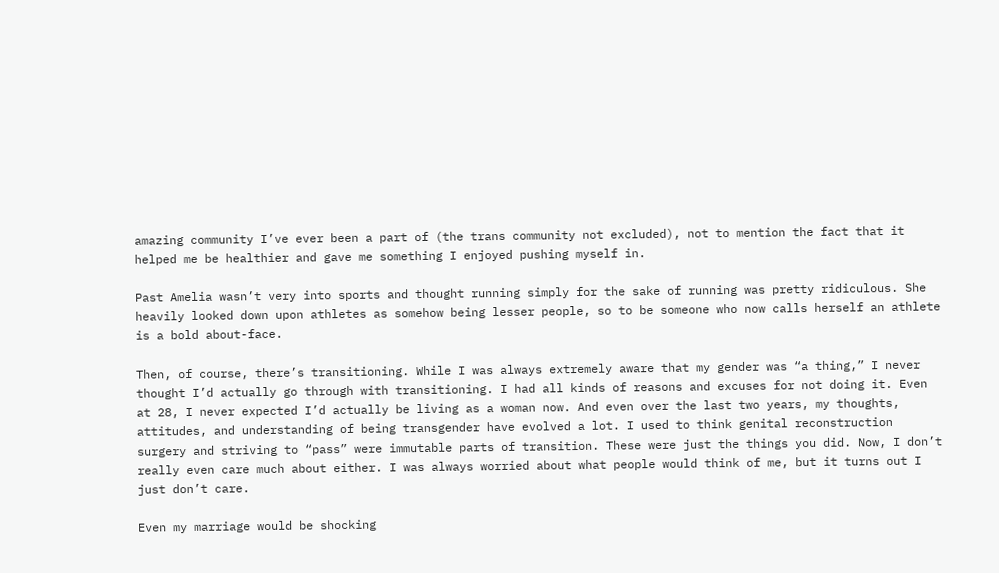amazing community I’ve ever been a part of (the trans community not excluded), not to mention the fact that it helped me be healthier and gave me something I enjoyed pushing myself in.

Past Amelia wasn’t very into sports and thought running simply for the sake of running was pretty ridiculous. She heavily looked down upon athletes as somehow being lesser people, so to be someone who now calls herself an athlete is a bold about-face.

Then, of course, there’s transitioning. While I was always extremely aware that my gender was “a thing,” I never thought I’d actually go through with transitioning. I had all kinds of reasons and excuses for not doing it. Even at 28, I never expected I’d actually be living as a woman now. And even over the last two years, my thoughts, attitudes, and understanding of being transgender have evolved a lot. I used to think genital reconstruction surgery and striving to “pass” were immutable parts of transition. These were just the things you did. Now, I don’t really even care much about either. I was always worried about what people would think of me, but it turns out I just don’t care.

Even my marriage would be shocking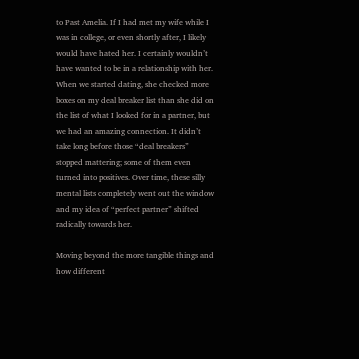to Past Amelia. If I had met my wife while I was in college, or even shortly after, I likely would have hated her. I certainly wouldn’t have wanted to be in a relationship with her. When we started dating, she checked more boxes on my deal breaker list than she did on the list of what I looked for in a partner, but we had an amazing connection. It didn’t take long before those “deal breakers” stopped mattering; some of them even turned into positives. Over time, these silly mental lists completely went out the window and my idea of “perfect partner” shifted radically towards her.

Moving beyond the more tangible things and how different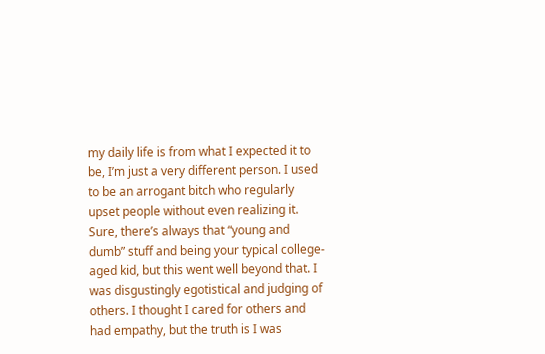my daily life is from what I expected it to be, I’m just a very different person. I used to be an arrogant bitch who regularly upset people without even realizing it. Sure, there’s always that “young and dumb” stuff and being your typical college-aged kid, but this went well beyond that. I was disgustingly egotistical and judging of others. I thought I cared for others and had empathy, but the truth is I was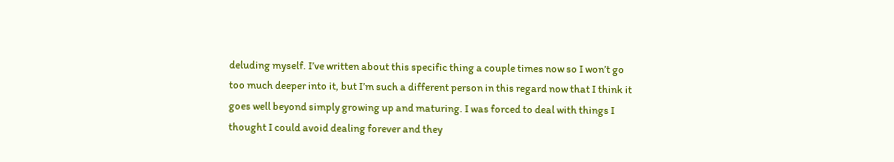deluding myself. I’ve written about this specific thing a couple times now so I won’t go too much deeper into it, but I’m such a different person in this regard now that I think it goes well beyond simply growing up and maturing. I was forced to deal with things I thought I could avoid dealing forever and they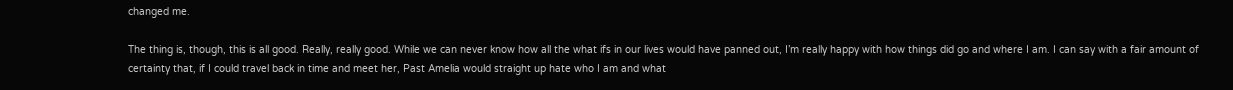changed me.

The thing is, though, this is all good. Really, really good. While we can never know how all the what ifs in our lives would have panned out, I’m really happy with how things did go and where I am. I can say with a fair amount of certainty that, if I could travel back in time and meet her, Past Amelia would straight up hate who I am and what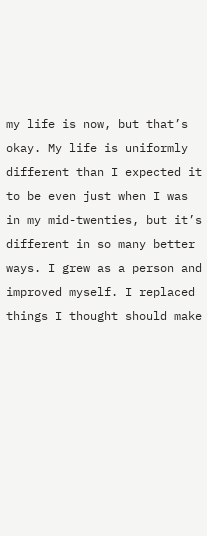my life is now, but that’s okay. My life is uniformly different than I expected it to be even just when I was in my mid-twenties, but it’s different in so many better ways. I grew as a person and improved myself. I replaced things I thought should make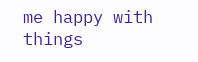me happy with things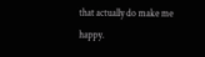that actually do make me happy.